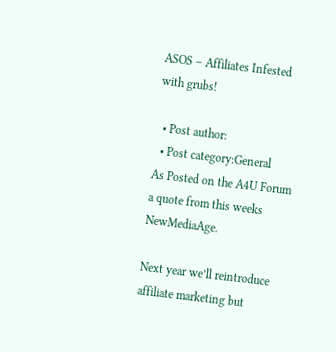ASOS – Affiliates Infested with grubs!

  • Post author:
  • Post category:General
As Posted on the A4U Forum a quote from this weeks NewMediaAge.

Next year we’ll reintroduce affiliate marketing but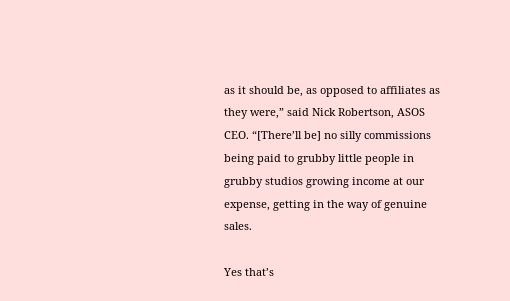as it should be, as opposed to affiliates as they were,” said Nick Robertson, ASOS CEO. “[There’ll be] no silly commissions being paid to grubby little people in grubby studios growing income at our expense, getting in the way of genuine sales.

Yes that’s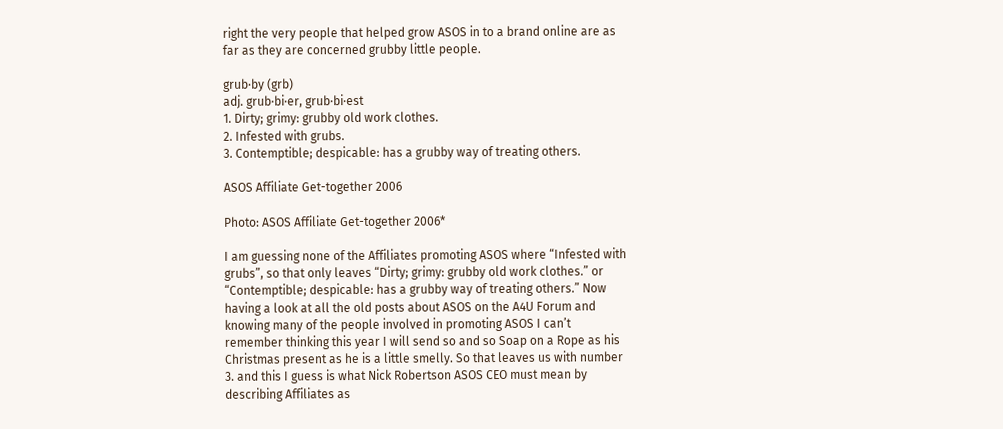right the very people that helped grow ASOS in to a brand online are as far as they are concerned grubby little people.

grub·by (grb)
adj. grub·bi·er, grub·bi·est
1. Dirty; grimy: grubby old work clothes.
2. Infested with grubs.
3. Contemptible; despicable: has a grubby way of treating others.

ASOS Affiliate Get-together 2006

Photo: ASOS Affiliate Get-together 2006*

I am guessing none of the Affiliates promoting ASOS where “Infested with grubs”, so that only leaves “Dirty; grimy: grubby old work clothes.” or “Contemptible; despicable: has a grubby way of treating others.” Now having a look at all the old posts about ASOS on the A4U Forum and knowing many of the people involved in promoting ASOS I can’t remember thinking this year I will send so and so Soap on a Rope as his Christmas present as he is a little smelly. So that leaves us with number 3. and this I guess is what Nick Robertson ASOS CEO must mean by describing Affiliates as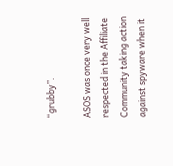“grubby”.

ASOS was once very well respected in the Affiliate Community taking action against spyware when it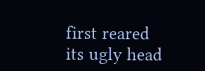first reared its ugly head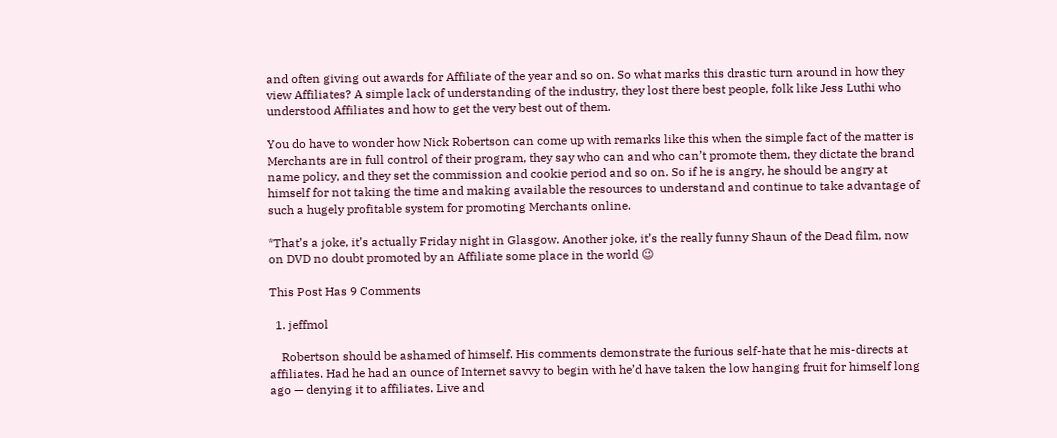and often giving out awards for Affiliate of the year and so on. So what marks this drastic turn around in how they view Affiliates? A simple lack of understanding of the industry, they lost there best people, folk like Jess Luthi who understood Affiliates and how to get the very best out of them.

You do have to wonder how Nick Robertson can come up with remarks like this when the simple fact of the matter is Merchants are in full control of their program, they say who can and who can’t promote them, they dictate the brand name policy, and they set the commission and cookie period and so on. So if he is angry, he should be angry at himself for not taking the time and making available the resources to understand and continue to take advantage of such a hugely profitable system for promoting Merchants online.

*That’s a joke, it’s actually Friday night in Glasgow. Another joke, it’s the really funny Shaun of the Dead film, now on DVD no doubt promoted by an Affiliate some place in the world 😉

This Post Has 9 Comments

  1. jeffmol

    Robertson should be ashamed of himself. His comments demonstrate the furious self-hate that he mis-directs at affiliates. Had he had an ounce of Internet savvy to begin with he’d have taken the low hanging fruit for himself long ago — denying it to affiliates. Live and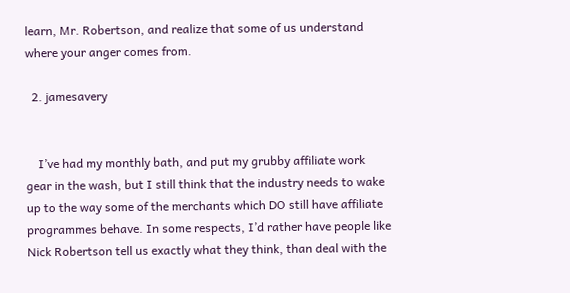learn, Mr. Robertson, and realize that some of us understand where your anger comes from.

  2. jamesavery


    I’ve had my monthly bath, and put my grubby affiliate work gear in the wash, but I still think that the industry needs to wake up to the way some of the merchants which DO still have affiliate programmes behave. In some respects, I’d rather have people like Nick Robertson tell us exactly what they think, than deal with the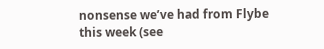nonsense we’ve had from Flybe this week (see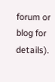forum or blog for details).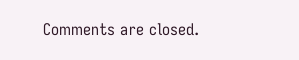Comments are closed.